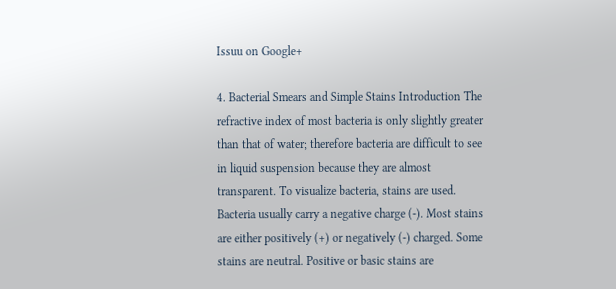Issuu on Google+

4. Bacterial Smears and Simple Stains Introduction The refractive index of most bacteria is only slightly greater than that of water; therefore bacteria are difficult to see in liquid suspension because they are almost transparent. To visualize bacteria, stains are used. Bacteria usually carry a negative charge (-). Most stains are either positively (+) or negatively (-) charged. Some stains are neutral. Positive or basic stains are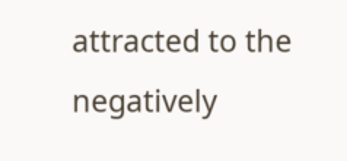attracted to the negatively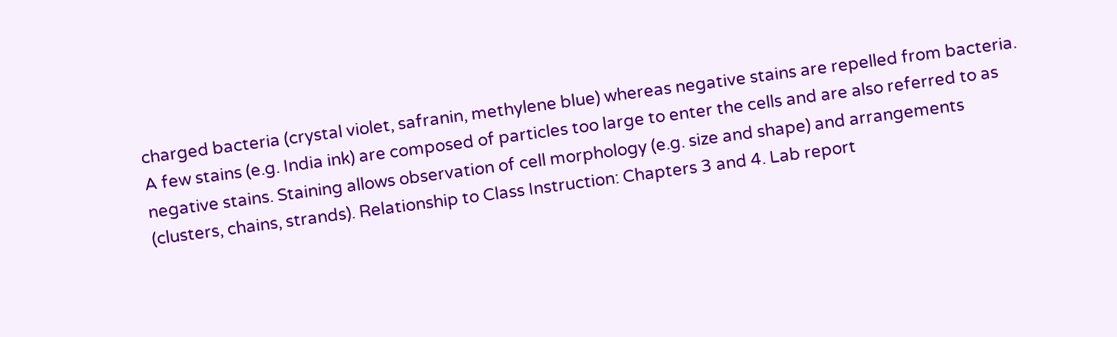charged bacteria (crystal violet, safranin, methylene blue) whereas negative stains are repelled from bacteria. A few stains (e.g. India ink) are composed of particles too large to enter the cells and are also referred to as negative stains. Staining allows observation of cell morphology (e.g. size and shape) and arrangements (clusters, chains, strands). Relationship to Class Instruction: Chapters 3 and 4. Lab report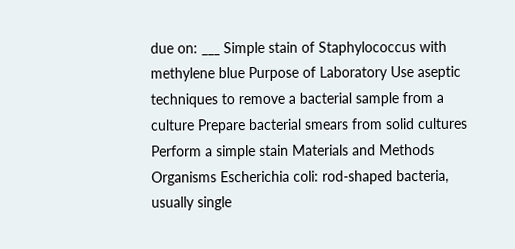due on: ___ Simple stain of Staphylococcus with methylene blue Purpose of Laboratory Use aseptic techniques to remove a bacterial sample from a culture Prepare bacterial smears from solid cultures Perform a simple stain Materials and Methods Organisms Escherichia coli: rod-shaped bacteria, usually single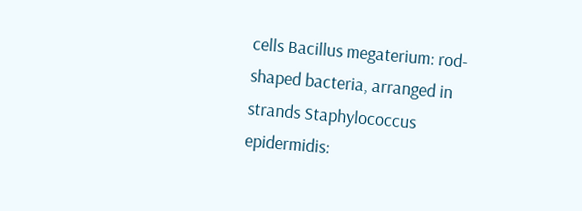cells Bacillus megaterium: rod-shaped bacteria, arranged in strands Staphylococcus epidermidis: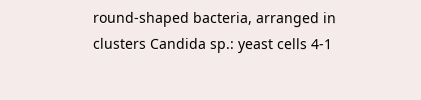round-shaped bacteria, arranged in clusters Candida sp.: yeast cells 4-1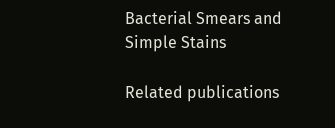Bacterial Smears and Simple Stains

Related publications